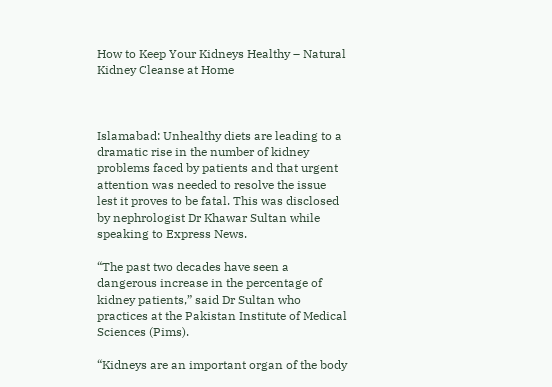How to Keep Your Kidneys Healthy – Natural Kidney Cleanse at Home



Islamabad: Unhealthy diets are leading to a dramatic rise in the number of kidney problems faced by patients and that urgent attention was needed to resolve the issue lest it proves to be fatal. This was disclosed by nephrologist Dr Khawar Sultan while speaking to Express News.

“The past two decades have seen a dangerous increase in the percentage of kidney patients,” said Dr Sultan who practices at the Pakistan Institute of Medical Sciences (Pims).

“Kidneys are an important organ of the body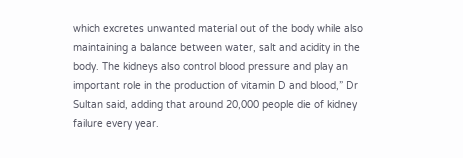which excretes unwanted material out of the body while also maintaining a balance between water, salt and acidity in the body. The kidneys also control blood pressure and play an important role in the production of vitamin D and blood,” Dr Sultan said, adding that around 20,000 people die of kidney failure every year.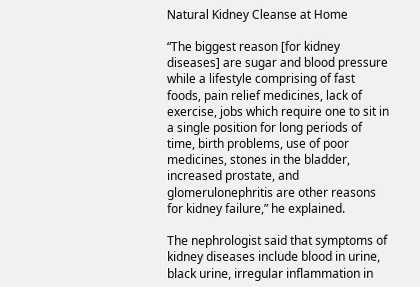Natural Kidney Cleanse at Home

“The biggest reason [for kidney diseases] are sugar and blood pressure while a lifestyle comprising of fast foods, pain relief medicines, lack of exercise, jobs which require one to sit in a single position for long periods of time, birth problems, use of poor medicines, stones in the bladder, increased prostate, and glomerulonephritis are other reasons for kidney failure,” he explained.

The nephrologist said that symptoms of kidney diseases include blood in urine, black urine, irregular inflammation in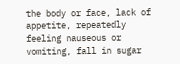the body or face, lack of appetite, repeatedly feeling nauseous or vomiting, fall in sugar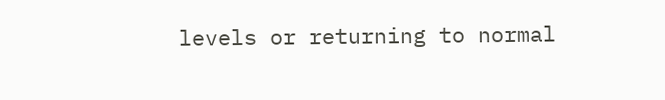levels or returning to normal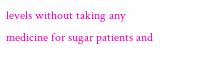levels without taking any medicine for sugar patients and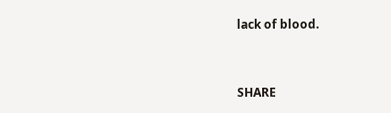lack of blood.


SHARE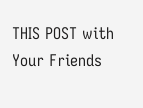THIS POST with Your Friends